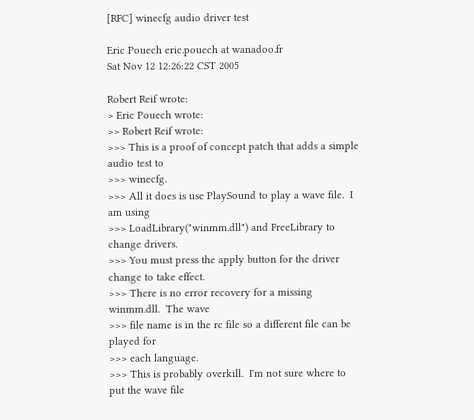[RFC] winecfg audio driver test

Eric Pouech eric.pouech at wanadoo.fr
Sat Nov 12 12:26:22 CST 2005

Robert Reif wrote:
> Eric Pouech wrote:
>> Robert Reif wrote:
>>> This is a proof of concept patch that adds a simple audio test to
>>> winecfg.
>>> All it does is use PlaySound to play a wave file.  I am using
>>> LoadLibrary("winmm.dll") and FreeLibrary to change drivers.
>>> You must press the apply button for the driver change to take effect.
>>> There is no error recovery for a missing winmm.dll.  The wave
>>> file name is in the rc file so a different file can be played for
>>> each language.
>>> This is probably overkill.  I'm not sure where to put the wave file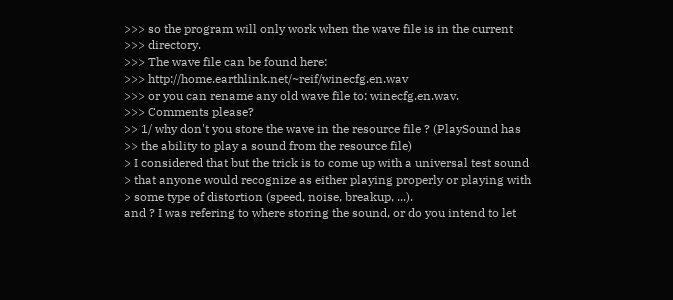>>> so the program will only work when the wave file is in the current
>>> directory.
>>> The wave file can be found here:
>>> http://home.earthlink.net/~reif/winecfg.en.wav
>>> or you can rename any old wave file to: winecfg.en.wav.
>>> Comments please?
>> 1/ why don't you store the wave in the resource file ? (PlaySound has
>> the ability to play a sound from the resource file)
> I considered that but the trick is to come up with a universal test sound
> that anyone would recognize as either playing properly or playing with
> some type of distortion (speed, noise, breakup, ...).
and ? I was refering to where storing the sound, or do you intend to let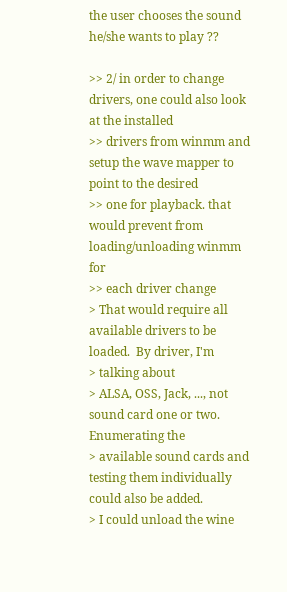the user chooses the sound he/she wants to play ??

>> 2/ in order to change drivers, one could also look at the installed
>> drivers from winmm and setup the wave mapper to point to the desired
>> one for playback. that would prevent from loading/unloading winmm for
>> each driver change
> That would require all available drivers to be loaded.  By driver, I'm
> talking about
> ALSA, OSS, Jack, ..., not sound card one or two.  Enumerating the
> available sound cards and testing them individually could also be added.
> I could unload the wine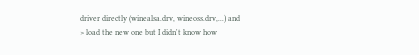driver directly (winealsa.drv, wineoss.drv,...) and
> load the new one but I didn't know how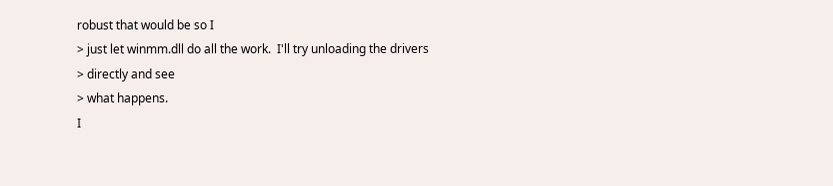robust that would be so I
> just let winmm.dll do all the work.  I'll try unloading the drivers
> directly and see
> what happens.
I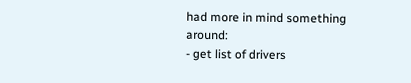had more in mind something around:
- get list of drivers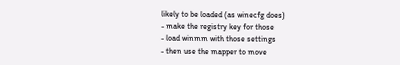likely to be loaded (as winecfg does)
- make the registry key for those
- load winmm with those settings
- then use the mapper to move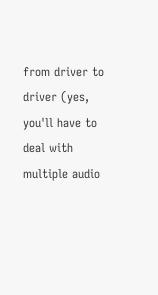from driver to driver (yes, you'll have to
deal with multiple audio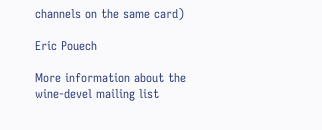channels on the same card)

Eric Pouech

More information about the wine-devel mailing list